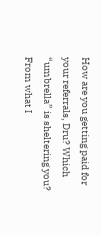How are you getting paid for your referrals, Dru? Which “umbrella” is sheltering you? From what I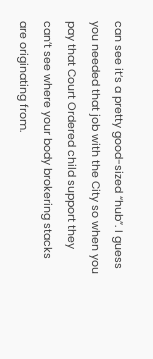can see it’s a pretty good-sized “hub”. I guess you needed that job with the City so when you pay that Court Ordered child support they can’t see where your body brokering stacks are originating from.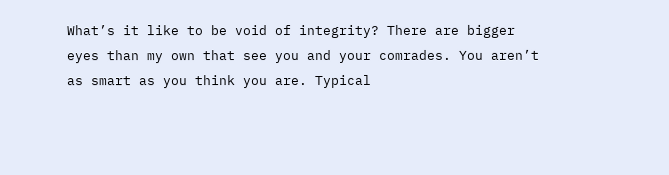What’s it like to be void of integrity? There are bigger eyes than my own that see you and your comrades. You aren’t as smart as you think you are. Typical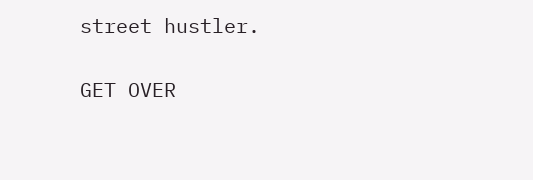street hustler.

GET OVER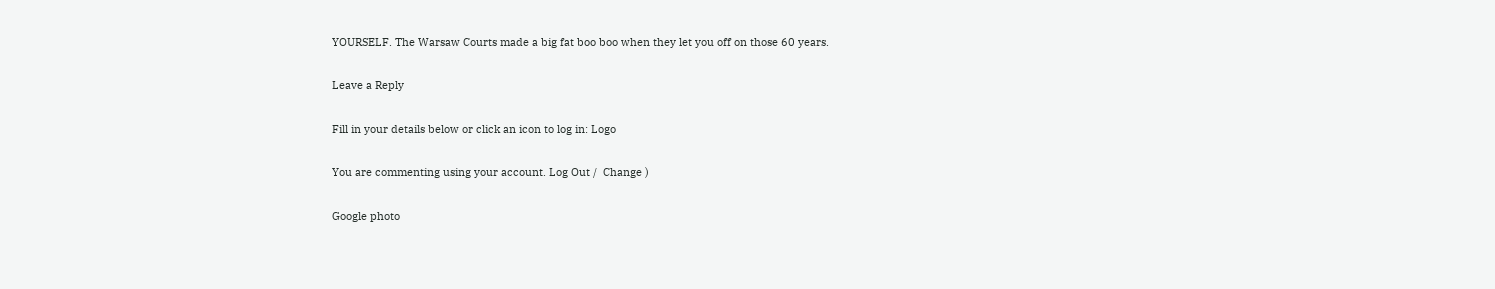YOURSELF. The Warsaw Courts made a big fat boo boo when they let you off on those 60 years.

Leave a Reply

Fill in your details below or click an icon to log in: Logo

You are commenting using your account. Log Out /  Change )

Google photo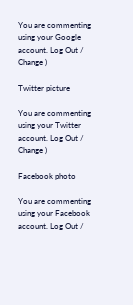You are commenting using your Google account. Log Out /  Change )

Twitter picture

You are commenting using your Twitter account. Log Out /  Change )

Facebook photo

You are commenting using your Facebook account. Log Out /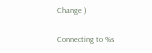Change )

Connecting to %s